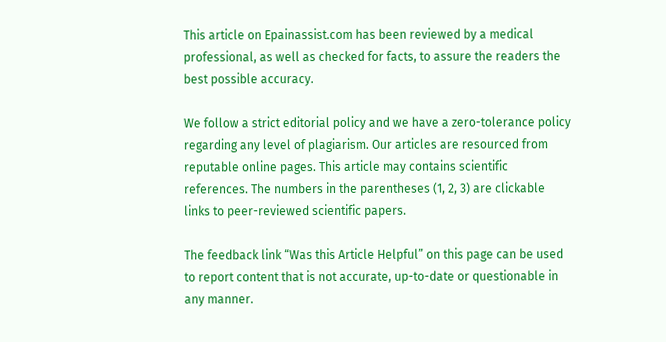This article on Epainassist.com has been reviewed by a medical professional, as well as checked for facts, to assure the readers the best possible accuracy.

We follow a strict editorial policy and we have a zero-tolerance policy regarding any level of plagiarism. Our articles are resourced from reputable online pages. This article may contains scientific references. The numbers in the parentheses (1, 2, 3) are clickable links to peer-reviewed scientific papers.

The feedback link “Was this Article Helpful” on this page can be used to report content that is not accurate, up-to-date or questionable in any manner.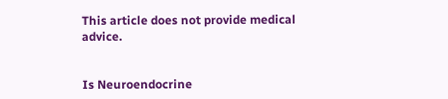This article does not provide medical advice.


Is Neuroendocrine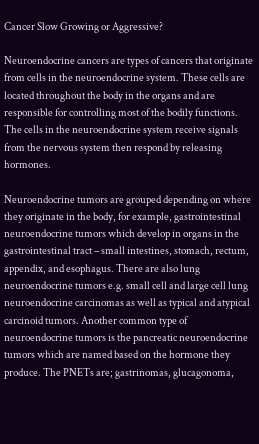Cancer Slow Growing or Aggressive?

Neuroendocrine cancers are types of cancers that originate from cells in the neuroendocrine system. These cells are located throughout the body in the organs and are responsible for controlling most of the bodily functions. The cells in the neuroendocrine system receive signals from the nervous system then respond by releasing hormones.

Neuroendocrine tumors are grouped depending on where they originate in the body, for example, gastrointestinal neuroendocrine tumors which develop in organs in the gastrointestinal tract – small intestines, stomach, rectum, appendix, and esophagus. There are also lung neuroendocrine tumors e.g. small cell and large cell lung neuroendocrine carcinomas as well as typical and atypical carcinoid tumors. Another common type of neuroendocrine tumors is the pancreatic neuroendocrine tumors which are named based on the hormone they produce. The PNETs are; gastrinomas, glucagonoma,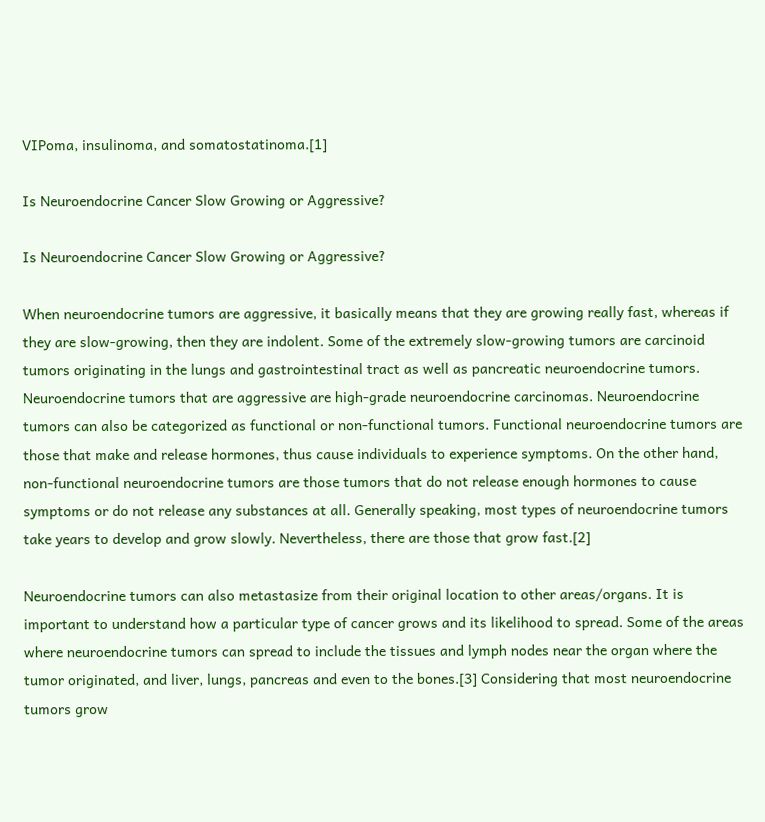VIPoma, insulinoma, and somatostatinoma.[1]

Is Neuroendocrine Cancer Slow Growing or Aggressive?

Is Neuroendocrine Cancer Slow Growing or Aggressive?

When neuroendocrine tumors are aggressive, it basically means that they are growing really fast, whereas if they are slow-growing, then they are indolent. Some of the extremely slow-growing tumors are carcinoid tumors originating in the lungs and gastrointestinal tract as well as pancreatic neuroendocrine tumors. Neuroendocrine tumors that are aggressive are high-grade neuroendocrine carcinomas. Neuroendocrine tumors can also be categorized as functional or non-functional tumors. Functional neuroendocrine tumors are those that make and release hormones, thus cause individuals to experience symptoms. On the other hand, non-functional neuroendocrine tumors are those tumors that do not release enough hormones to cause symptoms or do not release any substances at all. Generally speaking, most types of neuroendocrine tumors take years to develop and grow slowly. Nevertheless, there are those that grow fast.[2]

Neuroendocrine tumors can also metastasize from their original location to other areas/organs. It is important to understand how a particular type of cancer grows and its likelihood to spread. Some of the areas where neuroendocrine tumors can spread to include the tissues and lymph nodes near the organ where the tumor originated, and liver, lungs, pancreas and even to the bones.[3] Considering that most neuroendocrine tumors grow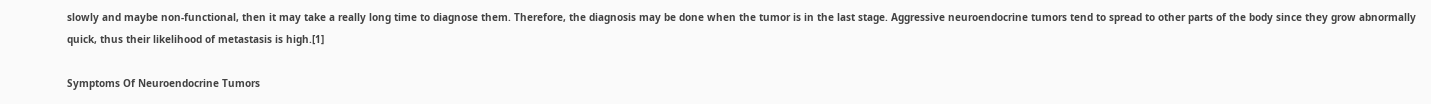slowly and maybe non-functional, then it may take a really long time to diagnose them. Therefore, the diagnosis may be done when the tumor is in the last stage. Aggressive neuroendocrine tumors tend to spread to other parts of the body since they grow abnormally quick, thus their likelihood of metastasis is high.[1]

Symptoms Of Neuroendocrine Tumors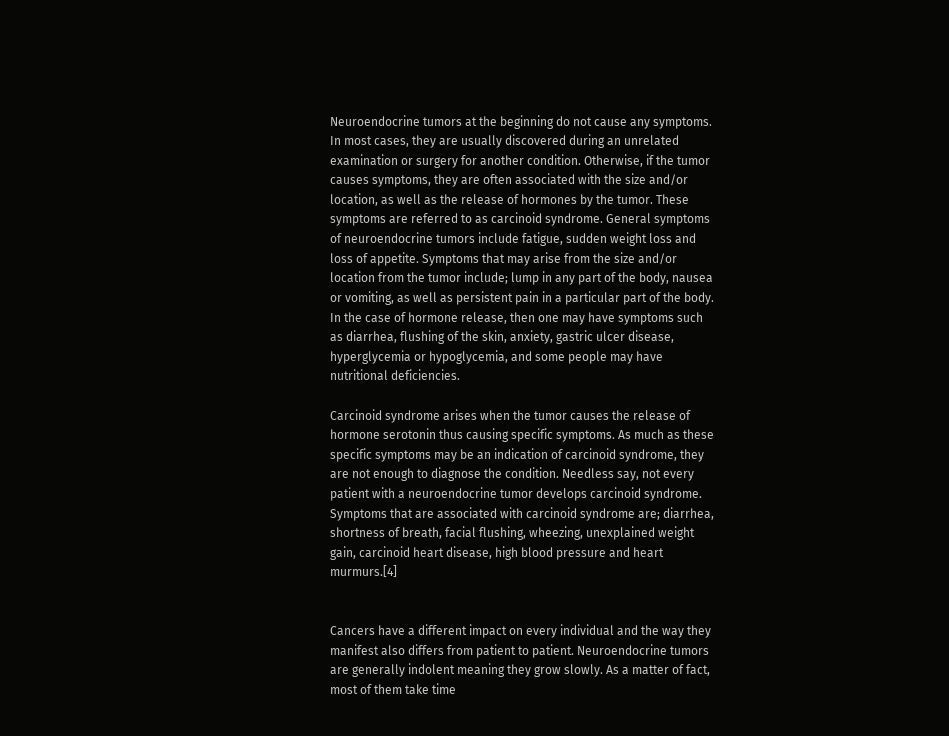Neuroendocrine tumors at the beginning do not cause any symptoms. In most cases, they are usually discovered during an unrelated examination or surgery for another condition. Otherwise, if the tumor causes symptoms, they are often associated with the size and/or location, as well as the release of hormones by the tumor. These symptoms are referred to as carcinoid syndrome. General symptoms of neuroendocrine tumors include fatigue, sudden weight loss and loss of appetite. Symptoms that may arise from the size and/or location from the tumor include; lump in any part of the body, nausea or vomiting, as well as persistent pain in a particular part of the body. In the case of hormone release, then one may have symptoms such as diarrhea, flushing of the skin, anxiety, gastric ulcer disease, hyperglycemia or hypoglycemia, and some people may have nutritional deficiencies.

Carcinoid syndrome arises when the tumor causes the release of hormone serotonin thus causing specific symptoms. As much as these specific symptoms may be an indication of carcinoid syndrome, they are not enough to diagnose the condition. Needless say, not every patient with a neuroendocrine tumor develops carcinoid syndrome. Symptoms that are associated with carcinoid syndrome are; diarrhea, shortness of breath, facial flushing, wheezing, unexplained weight gain, carcinoid heart disease, high blood pressure and heart murmurs.[4]


Cancers have a different impact on every individual and the way they manifest also differs from patient to patient. Neuroendocrine tumors are generally indolent meaning they grow slowly. As a matter of fact, most of them take time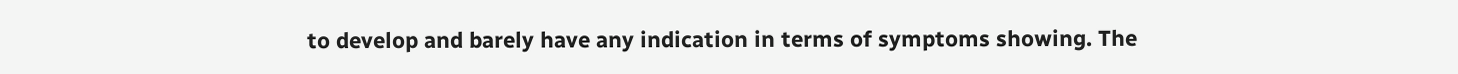to develop and barely have any indication in terms of symptoms showing. The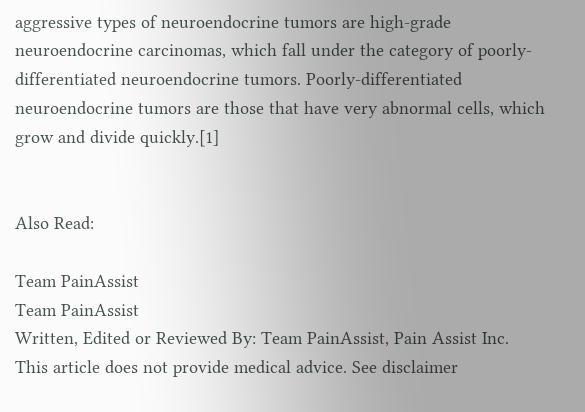aggressive types of neuroendocrine tumors are high-grade neuroendocrine carcinomas, which fall under the category of poorly-differentiated neuroendocrine tumors. Poorly-differentiated neuroendocrine tumors are those that have very abnormal cells, which grow and divide quickly.[1]


Also Read:

Team PainAssist
Team PainAssist
Written, Edited or Reviewed By: Team PainAssist, Pain Assist Inc. This article does not provide medical advice. See disclaimer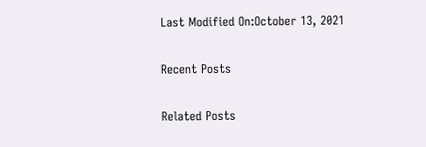Last Modified On:October 13, 2021

Recent Posts

Related Posts